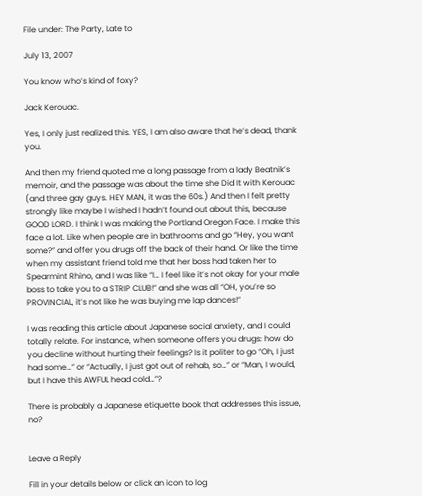File under: The Party, Late to

July 13, 2007

You know who’s kind of foxy?

Jack Kerouac.

Yes, I only just realized this. YES, I am also aware that he’s dead, thank you.

And then my friend quoted me a long passage from a lady Beatnik’s memoir, and the passage was about the time she Did It with Kerouac (and three gay guys. HEY MAN, it was the 60s.) And then I felt pretty strongly like maybe I wished I hadn’t found out about this, because GOOD LORD. I think I was making the Portland Oregon Face. I make this face a lot. Like when people are in bathrooms and go “Hey, you want some?” and offer you drugs off the back of their hand. Or like the time when my assistant friend told me that her boss had taken her to Spearmint Rhino, and I was like “I… I feel like it’s not okay for your male boss to take you to a STRIP CLUB!” and she was all “OH, you’re so PROVINCIAL, it’s not like he was buying me lap dances!”

I was reading this article about Japanese social anxiety, and I could totally relate. For instance, when someone offers you drugs: how do you decline without hurting their feelings? Is it politer to go “Oh, I just had some…” or “Actually, I just got out of rehab, so…” or “Man, I would, but I have this AWFUL head cold…”?

There is probably a Japanese etiquette book that addresses this issue, no?


Leave a Reply

Fill in your details below or click an icon to log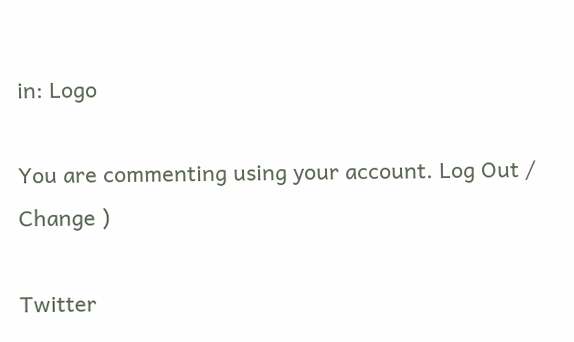in: Logo

You are commenting using your account. Log Out / Change )

Twitter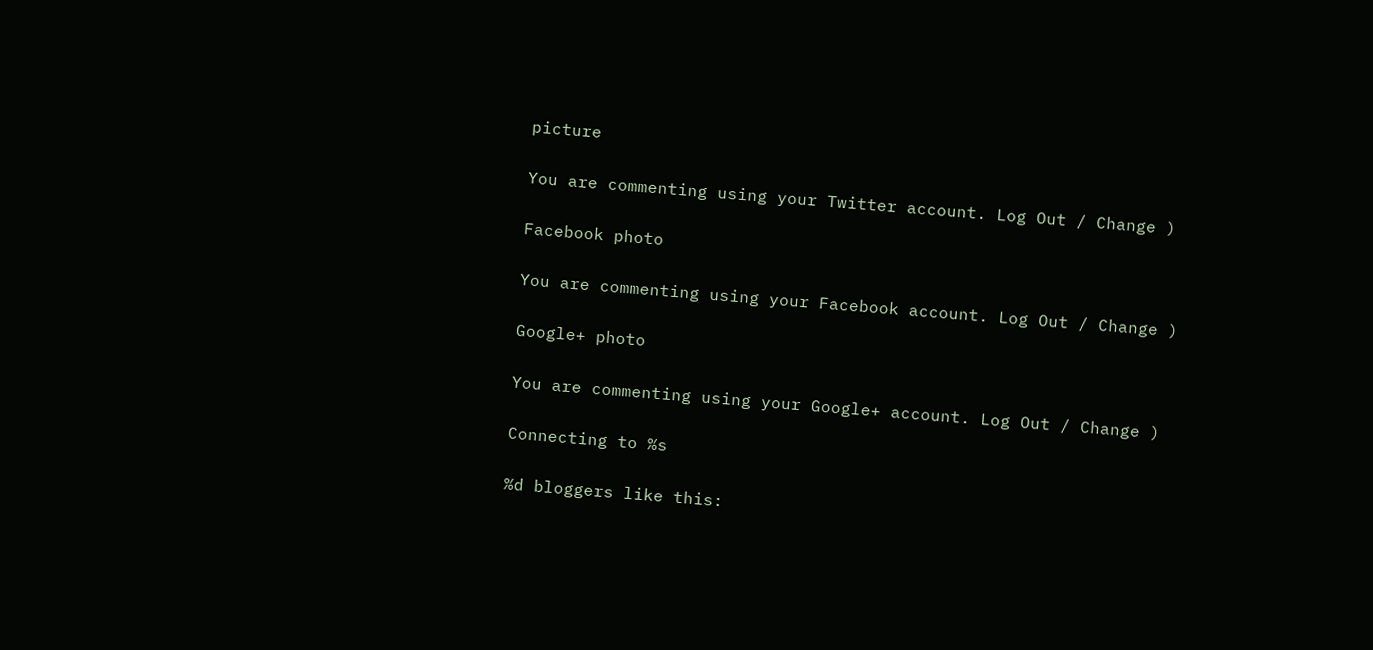picture

You are commenting using your Twitter account. Log Out / Change )

Facebook photo

You are commenting using your Facebook account. Log Out / Change )

Google+ photo

You are commenting using your Google+ account. Log Out / Change )

Connecting to %s

%d bloggers like this: